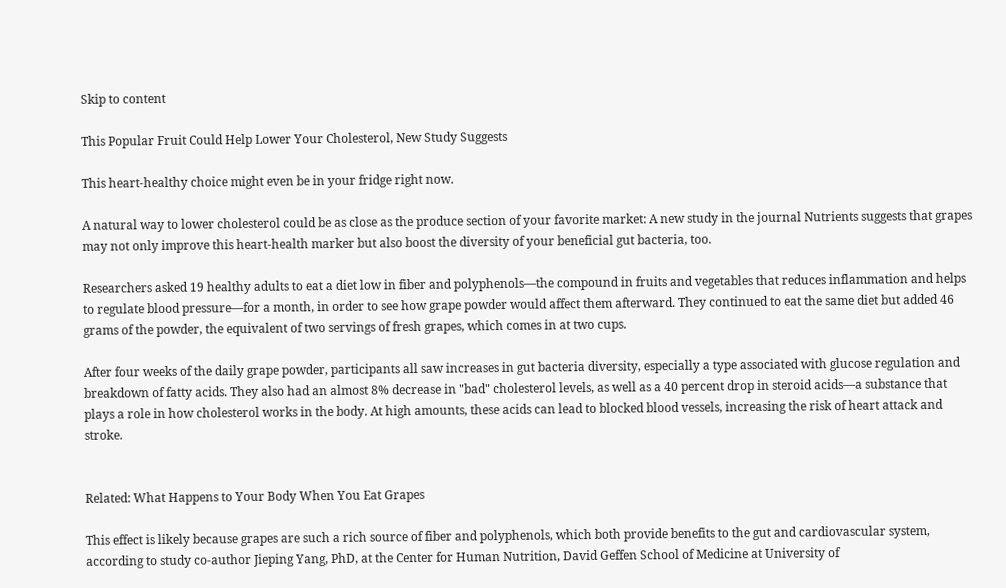Skip to content

This Popular Fruit Could Help Lower Your Cholesterol, New Study Suggests

This heart-healthy choice might even be in your fridge right now.

A natural way to lower cholesterol could be as close as the produce section of your favorite market: A new study in the journal Nutrients suggests that grapes may not only improve this heart-health marker but also boost the diversity of your beneficial gut bacteria, too.

Researchers asked 19 healthy adults to eat a diet low in fiber and polyphenols—the compound in fruits and vegetables that reduces inflammation and helps to regulate blood pressure—for a month, in order to see how grape powder would affect them afterward. They continued to eat the same diet but added 46 grams of the powder, the equivalent of two servings of fresh grapes, which comes in at two cups.

After four weeks of the daily grape powder, participants all saw increases in gut bacteria diversity, especially a type associated with glucose regulation and breakdown of fatty acids. They also had an almost 8% decrease in "bad" cholesterol levels, as well as a 40 percent drop in steroid acids—a substance that plays a role in how cholesterol works in the body. At high amounts, these acids can lead to blocked blood vessels, increasing the risk of heart attack and stroke.


Related: What Happens to Your Body When You Eat Grapes

This effect is likely because grapes are such a rich source of fiber and polyphenols, which both provide benefits to the gut and cardiovascular system, according to study co-author Jieping Yang, PhD, at the Center for Human Nutrition, David Geffen School of Medicine at University of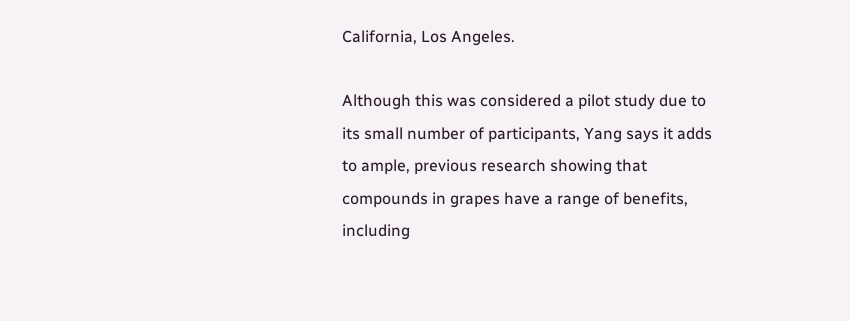California, Los Angeles.

Although this was considered a pilot study due to its small number of participants, Yang says it adds to ample, previous research showing that compounds in grapes have a range of benefits, including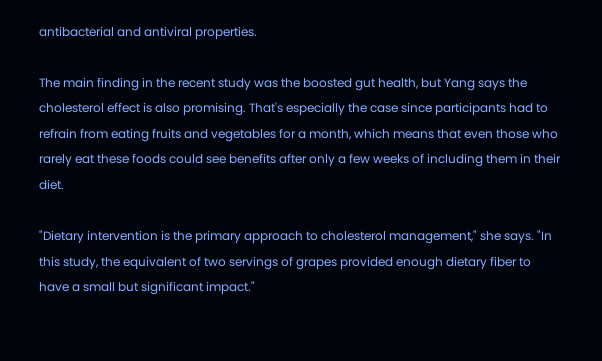antibacterial and antiviral properties.

The main finding in the recent study was the boosted gut health, but Yang says the cholesterol effect is also promising. That's especially the case since participants had to refrain from eating fruits and vegetables for a month, which means that even those who rarely eat these foods could see benefits after only a few weeks of including them in their diet.

"Dietary intervention is the primary approach to cholesterol management," she says. "In this study, the equivalent of two servings of grapes provided enough dietary fiber to have a small but significant impact."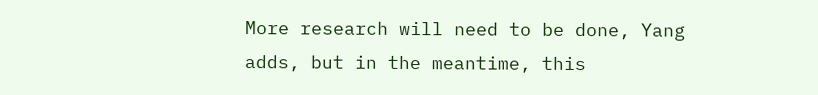More research will need to be done, Yang adds, but in the meantime, this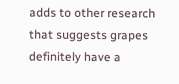adds to other research that suggests grapes definitely have a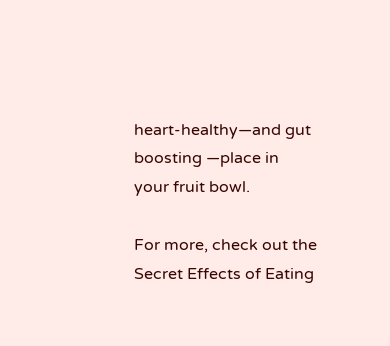heart-healthy—and gut boosting —place in your fruit bowl.

For more, check out the Secret Effects of Eating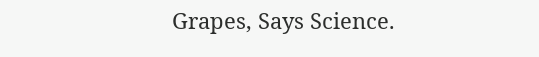Grapes, Says Science.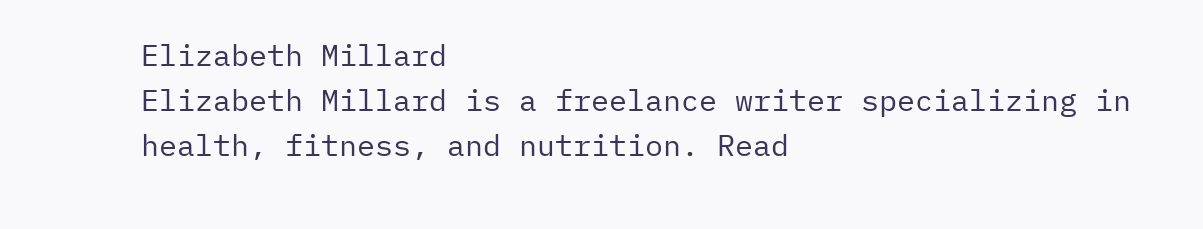Elizabeth Millard
Elizabeth Millard is a freelance writer specializing in health, fitness, and nutrition. Read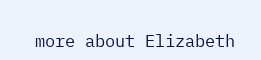more about Elizabeth